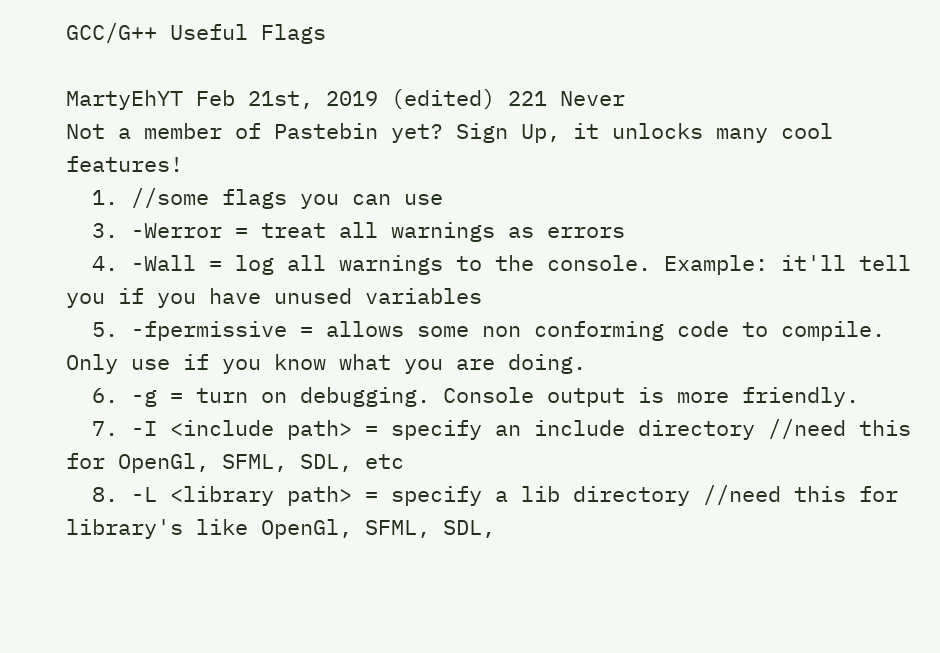GCC/G++ Useful Flags

MartyEhYT Feb 21st, 2019 (edited) 221 Never
Not a member of Pastebin yet? Sign Up, it unlocks many cool features!
  1. //some flags you can use
  3. -Werror = treat all warnings as errors
  4. -Wall = log all warnings to the console. Example: it'll tell you if you have unused variables
  5. -fpermissive = allows some non conforming code to compile. Only use if you know what you are doing.
  6. -g = turn on debugging. Console output is more friendly.
  7. -I <include path> = specify an include directory //need this for OpenGl, SFML, SDL, etc
  8. -L <library path> = specify a lib directory //need this for library's like OpenGl, SFML, SDL,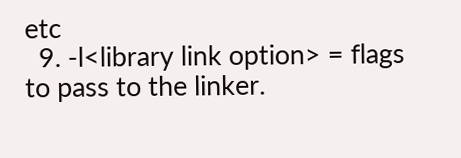etc
  9. -l<library link option> = flags to pass to the linker.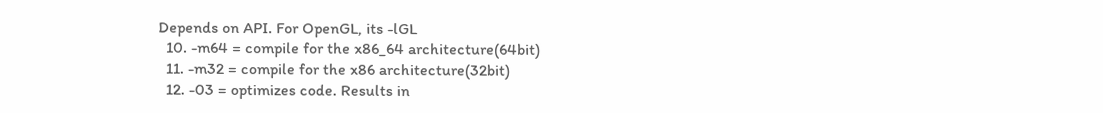Depends on API. For OpenGL, its -lGL
  10. -m64 = compile for the x86_64 architecture(64bit)
  11. -m32 = compile for the x86 architecture(32bit)
  12. -03 = optimizes code. Results in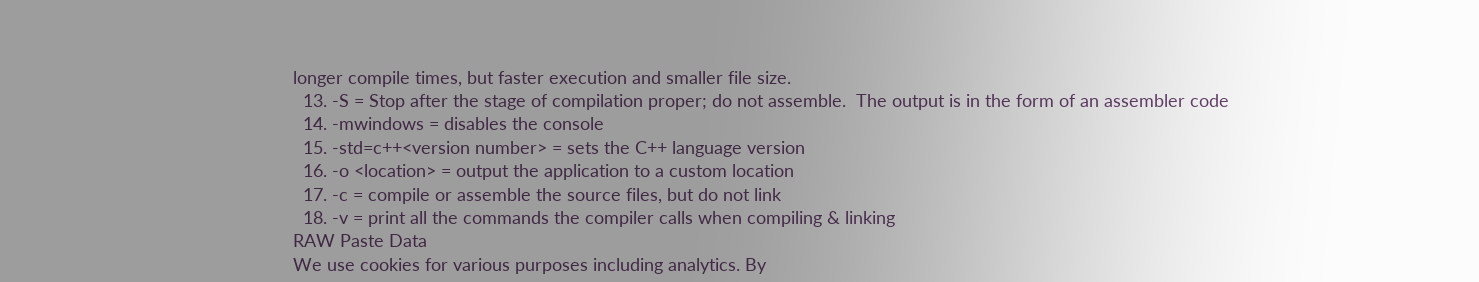longer compile times, but faster execution and smaller file size.
  13. -S = Stop after the stage of compilation proper; do not assemble.  The output is in the form of an assembler code
  14. -mwindows = disables the console
  15. -std=c++<version number> = sets the C++ language version
  16. -o <location> = output the application to a custom location
  17. -c = compile or assemble the source files, but do not link
  18. -v = print all the commands the compiler calls when compiling & linking
RAW Paste Data
We use cookies for various purposes including analytics. By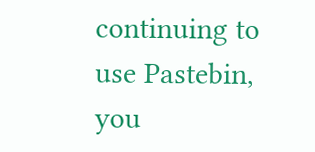continuing to use Pastebin, you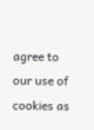agree to our use of cookies as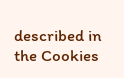described in the Cookies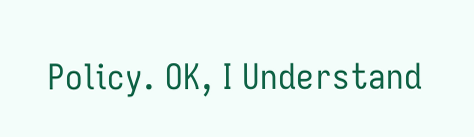Policy. OK, I Understand